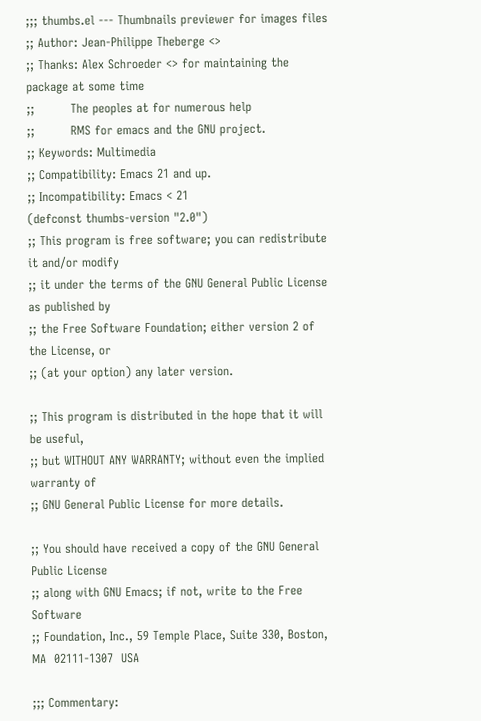;;; thumbs.el --- Thumbnails previewer for images files
;; Author: Jean-Philippe Theberge <>
;; Thanks: Alex Schroeder <> for maintaining the package at some time
;;         The peoples at for numerous help
;;         RMS for emacs and the GNU project.
;; Keywords: Multimedia
;; Compatibility: Emacs 21 and up.
;; Incompatibility: Emacs < 21
(defconst thumbs-version "2.0")
;; This program is free software; you can redistribute it and/or modify
;; it under the terms of the GNU General Public License as published by
;; the Free Software Foundation; either version 2 of the License, or
;; (at your option) any later version.

;; This program is distributed in the hope that it will be useful,
;; but WITHOUT ANY WARRANTY; without even the implied warranty of
;; GNU General Public License for more details.

;; You should have received a copy of the GNU General Public License
;; along with GNU Emacs; if not, write to the Free Software
;; Foundation, Inc., 59 Temple Place, Suite 330, Boston, MA  02111-1307  USA

;;; Commentary: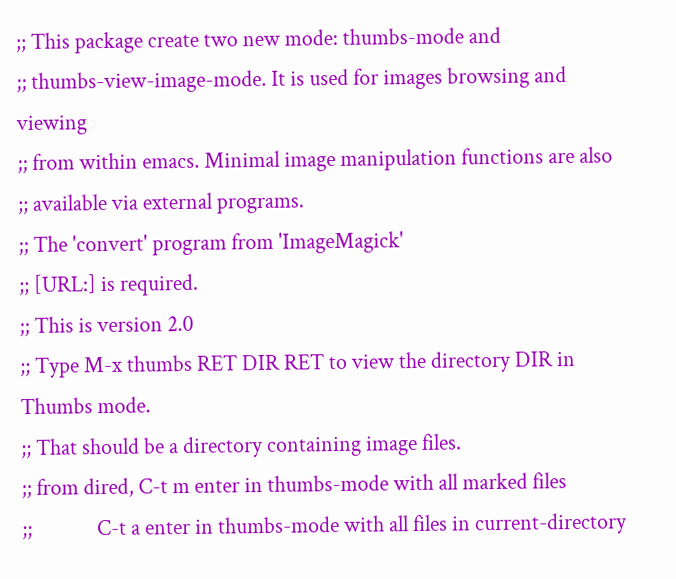;; This package create two new mode: thumbs-mode and
;; thumbs-view-image-mode. It is used for images browsing and viewing
;; from within emacs. Minimal image manipulation functions are also
;; available via external programs.
;; The 'convert' program from 'ImageMagick'
;; [URL:] is required.
;; This is version 2.0
;; Type M-x thumbs RET DIR RET to view the directory DIR in Thumbs mode.
;; That should be a directory containing image files.
;; from dired, C-t m enter in thumbs-mode with all marked files
;;             C-t a enter in thumbs-mode with all files in current-directory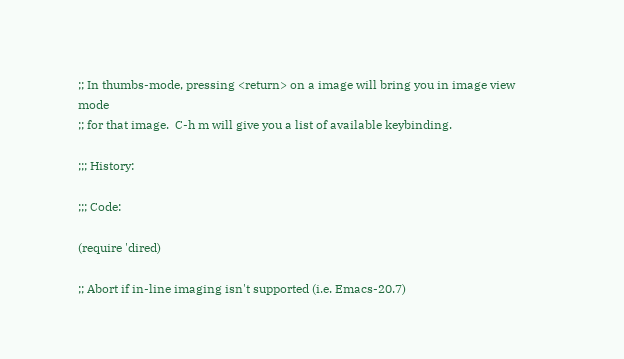;; In thumbs-mode, pressing <return> on a image will bring you in image view mode
;; for that image.  C-h m will give you a list of available keybinding.

;;; History:

;;; Code:

(require 'dired)

;; Abort if in-line imaging isn't supported (i.e. Emacs-20.7)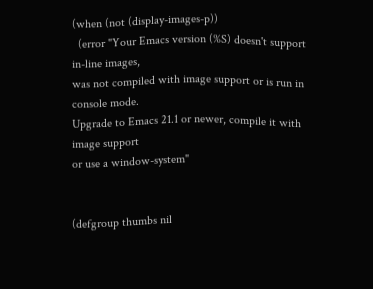(when (not (display-images-p))
  (error "Your Emacs version (%S) doesn't support in-line images,
was not compiled with image support or is run in console mode.
Upgrade to Emacs 21.1 or newer, compile it with image support
or use a window-system"


(defgroup thumbs nil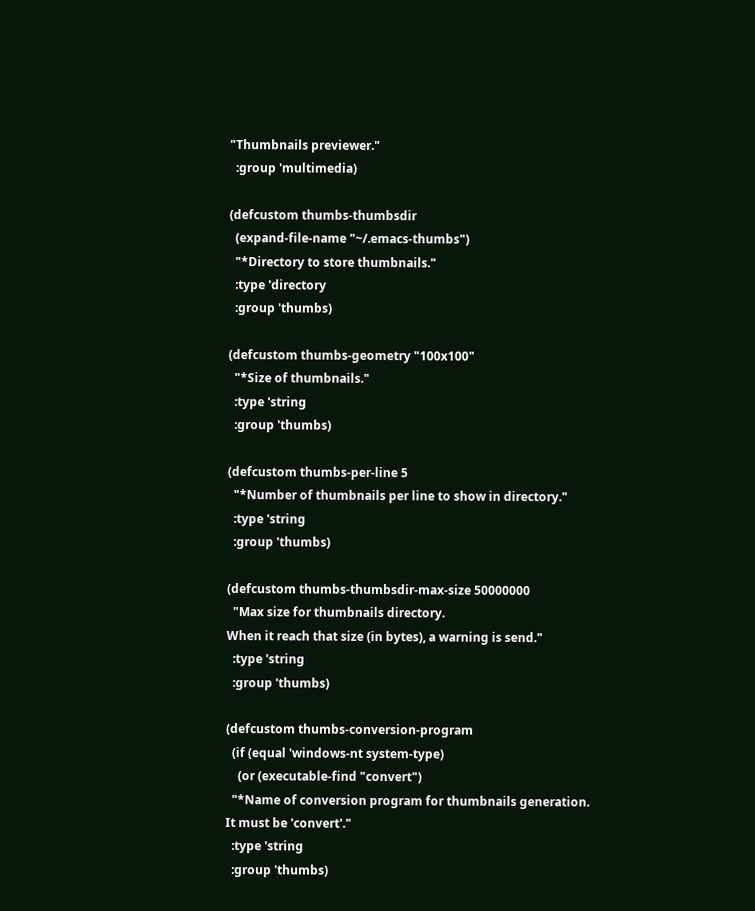"Thumbnails previewer."
  :group 'multimedia)

(defcustom thumbs-thumbsdir
  (expand-file-name "~/.emacs-thumbs")
  "*Directory to store thumbnails."
  :type 'directory
  :group 'thumbs)

(defcustom thumbs-geometry "100x100"
  "*Size of thumbnails."
  :type 'string
  :group 'thumbs)

(defcustom thumbs-per-line 5
  "*Number of thumbnails per line to show in directory."
  :type 'string
  :group 'thumbs)

(defcustom thumbs-thumbsdir-max-size 50000000
  "Max size for thumbnails directory.
When it reach that size (in bytes), a warning is send."
  :type 'string
  :group 'thumbs)

(defcustom thumbs-conversion-program
  (if (equal 'windows-nt system-type)
    (or (executable-find "convert")
  "*Name of conversion program for thumbnails generation.
It must be 'convert'."
  :type 'string
  :group 'thumbs)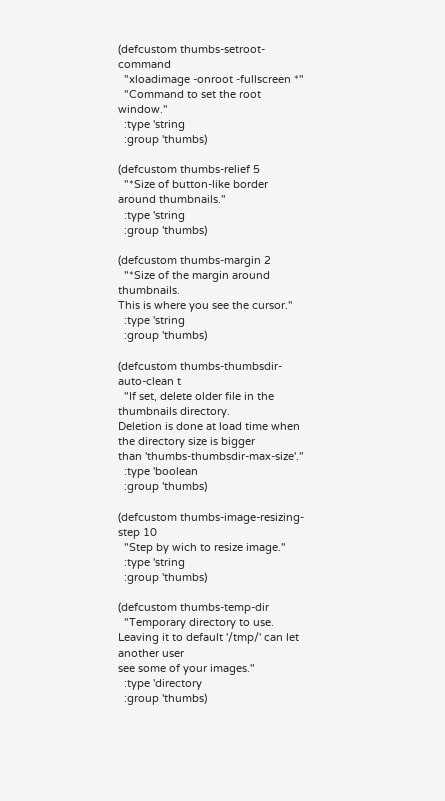(defcustom thumbs-setroot-command
  "xloadimage -onroot -fullscreen *"
  "Command to set the root window."
  :type 'string
  :group 'thumbs)

(defcustom thumbs-relief 5
  "*Size of button-like border around thumbnails."
  :type 'string
  :group 'thumbs)

(defcustom thumbs-margin 2
  "*Size of the margin around thumbnails.
This is where you see the cursor."
  :type 'string
  :group 'thumbs)

(defcustom thumbs-thumbsdir-auto-clean t
  "If set, delete older file in the thumbnails directory.
Deletion is done at load time when the directory size is bigger
than 'thumbs-thumbsdir-max-size'."
  :type 'boolean
  :group 'thumbs)

(defcustom thumbs-image-resizing-step 10
  "Step by wich to resize image."
  :type 'string
  :group 'thumbs)

(defcustom thumbs-temp-dir
  "Temporary directory to use.
Leaving it to default '/tmp/' can let another user
see some of your images."
  :type 'directory
  :group 'thumbs)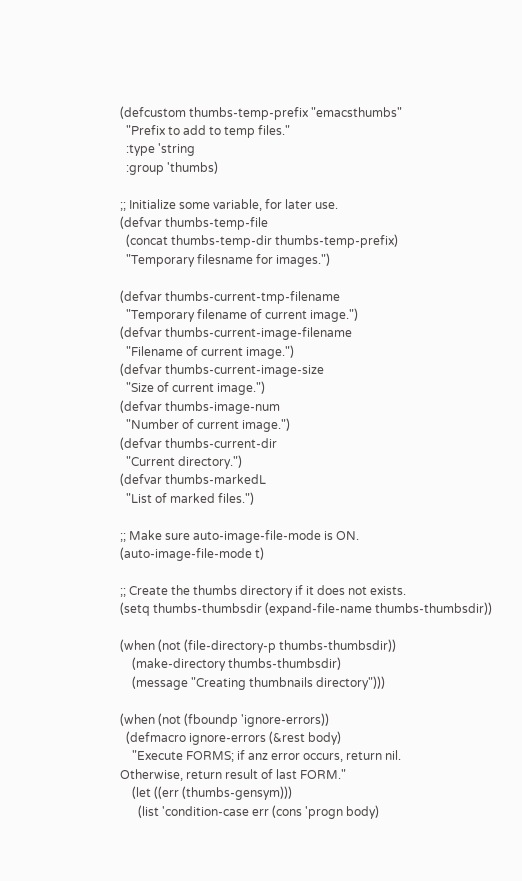(defcustom thumbs-temp-prefix "emacsthumbs"
  "Prefix to add to temp files."
  :type 'string
  :group 'thumbs)

;; Initialize some variable, for later use.
(defvar thumbs-temp-file
  (concat thumbs-temp-dir thumbs-temp-prefix)
  "Temporary filesname for images.")

(defvar thumbs-current-tmp-filename
  "Temporary filename of current image.")
(defvar thumbs-current-image-filename
  "Filename of current image.")
(defvar thumbs-current-image-size
  "Size of current image.")
(defvar thumbs-image-num
  "Number of current image.")
(defvar thumbs-current-dir
  "Current directory.")
(defvar thumbs-markedL
  "List of marked files.")

;; Make sure auto-image-file-mode is ON.
(auto-image-file-mode t)

;; Create the thumbs directory if it does not exists.
(setq thumbs-thumbsdir (expand-file-name thumbs-thumbsdir))

(when (not (file-directory-p thumbs-thumbsdir))
    (make-directory thumbs-thumbsdir)
    (message "Creating thumbnails directory")))

(when (not (fboundp 'ignore-errors))
  (defmacro ignore-errors (&rest body)
    "Execute FORMS; if anz error occurs, return nil.
Otherwise, return result of last FORM."
    (let ((err (thumbs-gensym)))
      (list 'condition-case err (cons 'progn body)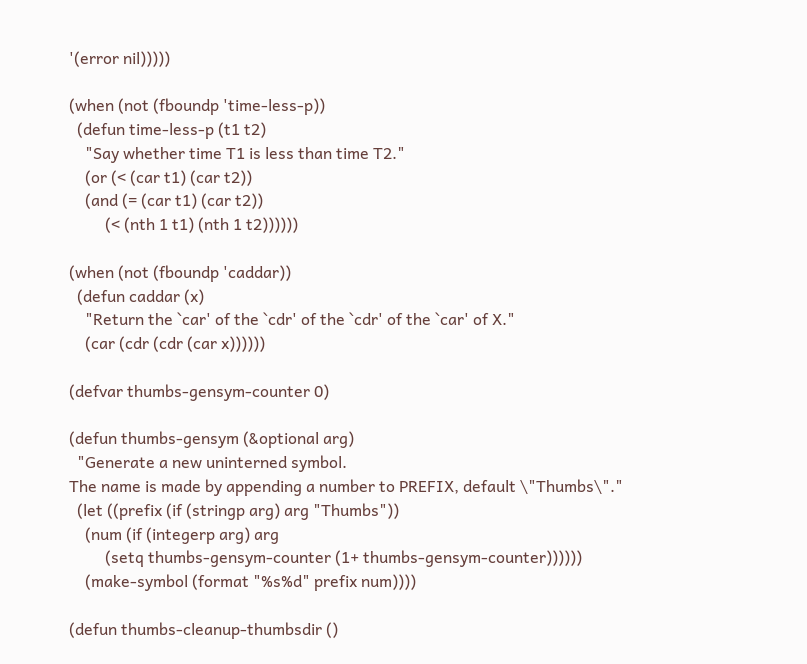'(error nil)))))

(when (not (fboundp 'time-less-p))
  (defun time-less-p (t1 t2)
    "Say whether time T1 is less than time T2."
    (or (< (car t1) (car t2))
    (and (= (car t1) (car t2))
         (< (nth 1 t1) (nth 1 t2))))))

(when (not (fboundp 'caddar))
  (defun caddar (x)
    "Return the `car' of the `cdr' of the `cdr' of the `car' of X."
    (car (cdr (cdr (car x))))))

(defvar thumbs-gensym-counter 0)

(defun thumbs-gensym (&optional arg)
  "Generate a new uninterned symbol.
The name is made by appending a number to PREFIX, default \"Thumbs\"."
  (let ((prefix (if (stringp arg) arg "Thumbs"))
    (num (if (integerp arg) arg
         (setq thumbs-gensym-counter (1+ thumbs-gensym-counter))))))
    (make-symbol (format "%s%d" prefix num))))

(defun thumbs-cleanup-thumbsdir ()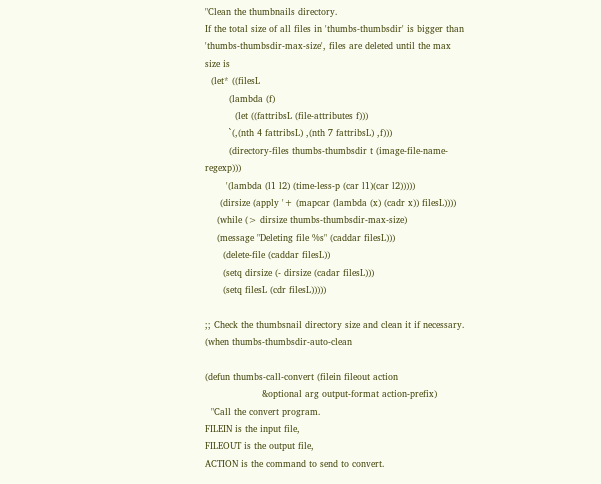"Clean the thumbnails directory.
If the total size of all files in 'thumbs-thumbsdir' is bigger than
'thumbs-thumbsdir-max-size', files are deleted until the max size is
  (let* ((filesL
        (lambda (f)
          (let ((fattribsL (file-attributes f)))
        `(,(nth 4 fattribsL) ,(nth 7 fattribsL) ,f)))
        (directory-files thumbs-thumbsdir t (image-file-name-regexp)))
       '(lambda (l1 l2) (time-less-p (car l1)(car l2)))))
     (dirsize (apply '+ (mapcar (lambda (x) (cadr x)) filesL))))
    (while (> dirsize thumbs-thumbsdir-max-size)
    (message "Deleting file %s" (caddar filesL)))
      (delete-file (caddar filesL))
      (setq dirsize (- dirsize (cadar filesL)))
      (setq filesL (cdr filesL)))))

;; Check the thumbsnail directory size and clean it if necessary.
(when thumbs-thumbsdir-auto-clean

(defun thumbs-call-convert (filein fileout action
                   &optional arg output-format action-prefix)
  "Call the convert program.
FILEIN is the input file,
FILEOUT is the output file,
ACTION is the command to send to convert.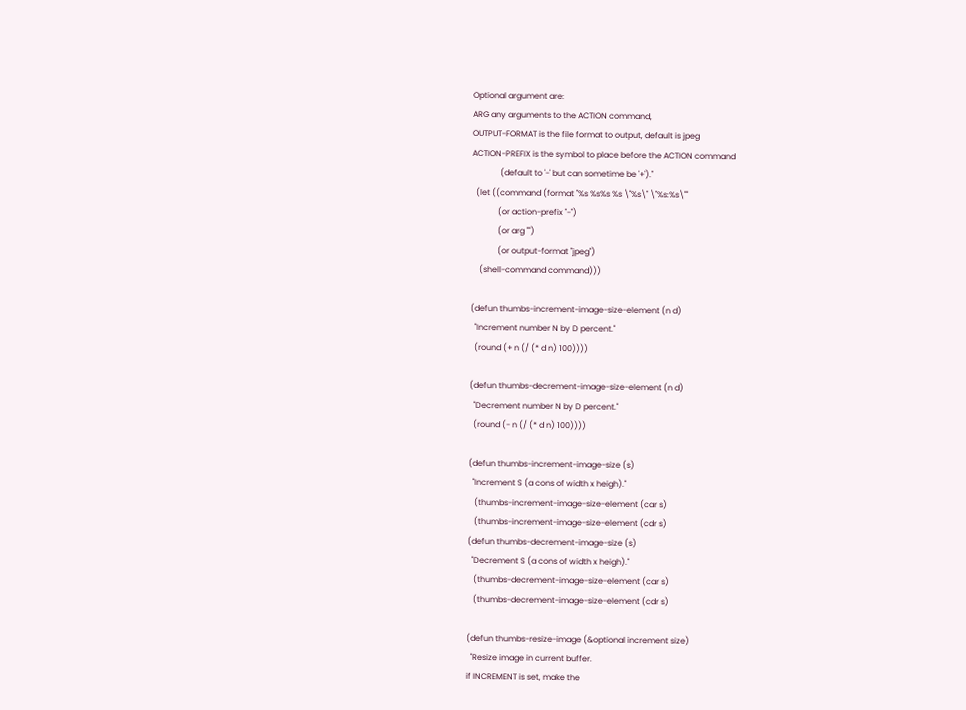Optional argument are:
ARG any arguments to the ACTION command,
OUTPUT-FORMAT is the file format to output, default is jpeg
ACTION-PREFIX is the symbol to place before the ACTION command
              (default to '-' but can sometime be '+')."
  (let ((command (format "%s %s%s %s \"%s\" \"%s:%s\""
             (or action-prefix "-")
             (or arg "")
             (or output-format "jpeg")
    (shell-command command)))

(defun thumbs-increment-image-size-element (n d)
  "Increment number N by D percent."
  (round (+ n (/ (* d n) 100))))

(defun thumbs-decrement-image-size-element (n d)
  "Decrement number N by D percent."
  (round (- n (/ (* d n) 100))))

(defun thumbs-increment-image-size (s)
  "Increment S (a cons of width x heigh)."
   (thumbs-increment-image-size-element (car s)
   (thumbs-increment-image-size-element (cdr s)
(defun thumbs-decrement-image-size (s)
  "Decrement S (a cons of width x heigh)."
   (thumbs-decrement-image-size-element (car s)
   (thumbs-decrement-image-size-element (cdr s)

(defun thumbs-resize-image (&optional increment size)
  "Resize image in current buffer.
if INCREMENT is set, make the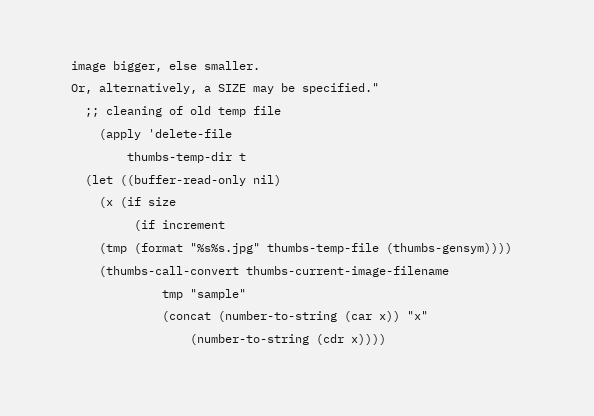image bigger, else smaller.
Or, alternatively, a SIZE may be specified."
  ;; cleaning of old temp file
    (apply 'delete-file
        thumbs-temp-dir t
  (let ((buffer-read-only nil)
    (x (if size
         (if increment
    (tmp (format "%s%s.jpg" thumbs-temp-file (thumbs-gensym))))
    (thumbs-call-convert thumbs-current-image-filename
             tmp "sample"
             (concat (number-to-string (car x)) "x"
                 (number-to-string (cdr x))))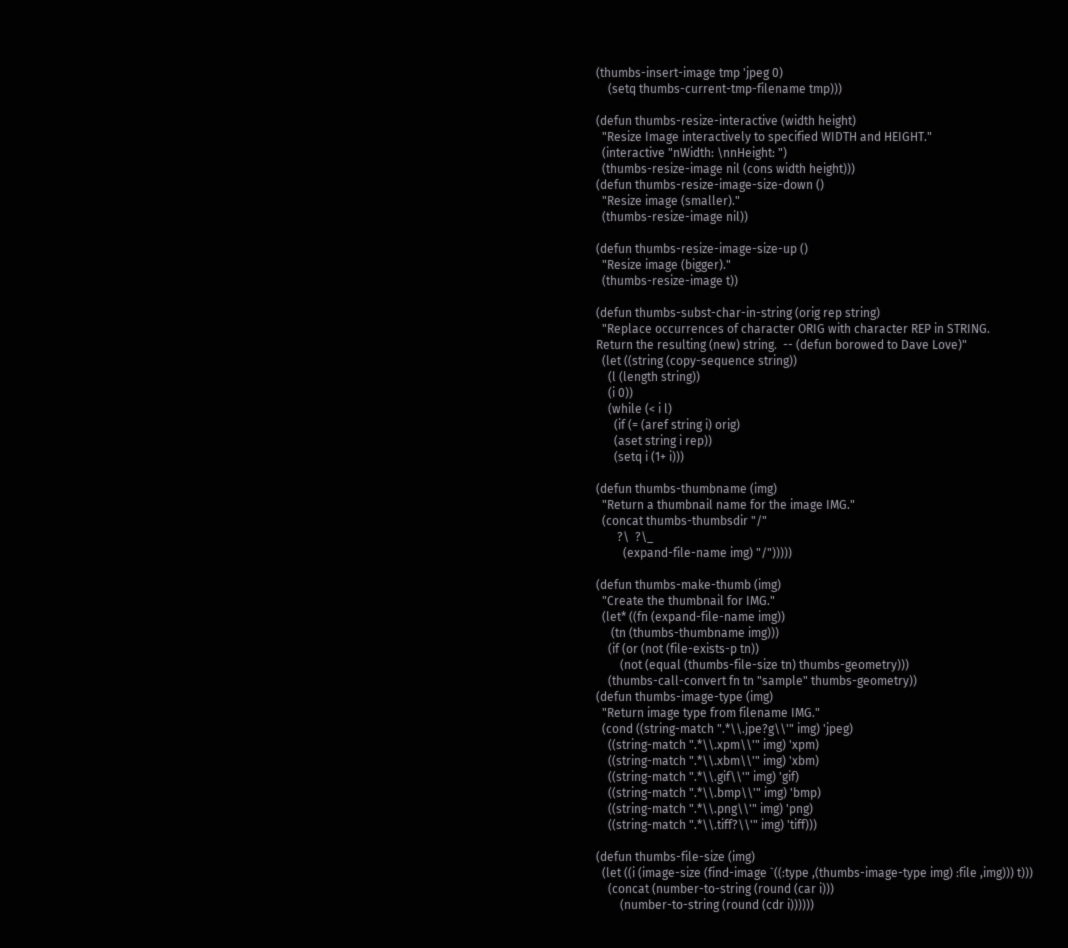(thumbs-insert-image tmp 'jpeg 0)
    (setq thumbs-current-tmp-filename tmp)))

(defun thumbs-resize-interactive (width height)
  "Resize Image interactively to specified WIDTH and HEIGHT."
  (interactive "nWidth: \nnHeight: ")
  (thumbs-resize-image nil (cons width height)))
(defun thumbs-resize-image-size-down ()
  "Resize image (smaller)."
  (thumbs-resize-image nil))

(defun thumbs-resize-image-size-up ()
  "Resize image (bigger)."
  (thumbs-resize-image t))

(defun thumbs-subst-char-in-string (orig rep string)
  "Replace occurrences of character ORIG with character REP in STRING.
Return the resulting (new) string.  -- (defun borowed to Dave Love)"
  (let ((string (copy-sequence string))
    (l (length string))
    (i 0))
    (while (< i l)
      (if (= (aref string i) orig)
      (aset string i rep))
      (setq i (1+ i)))

(defun thumbs-thumbname (img)
  "Return a thumbnail name for the image IMG."
  (concat thumbs-thumbsdir "/"
       ?\  ?\_
         (expand-file-name img) "/")))))

(defun thumbs-make-thumb (img)
  "Create the thumbnail for IMG."
  (let* ((fn (expand-file-name img))
     (tn (thumbs-thumbname img)))
    (if (or (not (file-exists-p tn))
        (not (equal (thumbs-file-size tn) thumbs-geometry)))
    (thumbs-call-convert fn tn "sample" thumbs-geometry))
(defun thumbs-image-type (img)
  "Return image type from filename IMG."
  (cond ((string-match ".*\\.jpe?g\\'" img) 'jpeg)
    ((string-match ".*\\.xpm\\'" img) 'xpm)
    ((string-match ".*\\.xbm\\'" img) 'xbm)
    ((string-match ".*\\.gif\\'" img) 'gif)
    ((string-match ".*\\.bmp\\'" img) 'bmp)
    ((string-match ".*\\.png\\'" img) 'png)
    ((string-match ".*\\.tiff?\\'" img) 'tiff)))

(defun thumbs-file-size (img)
  (let ((i (image-size (find-image `((:type ,(thumbs-image-type img) :file ,img))) t)))
    (concat (number-to-string (round (car i)))
        (number-to-string (round (cdr i))))))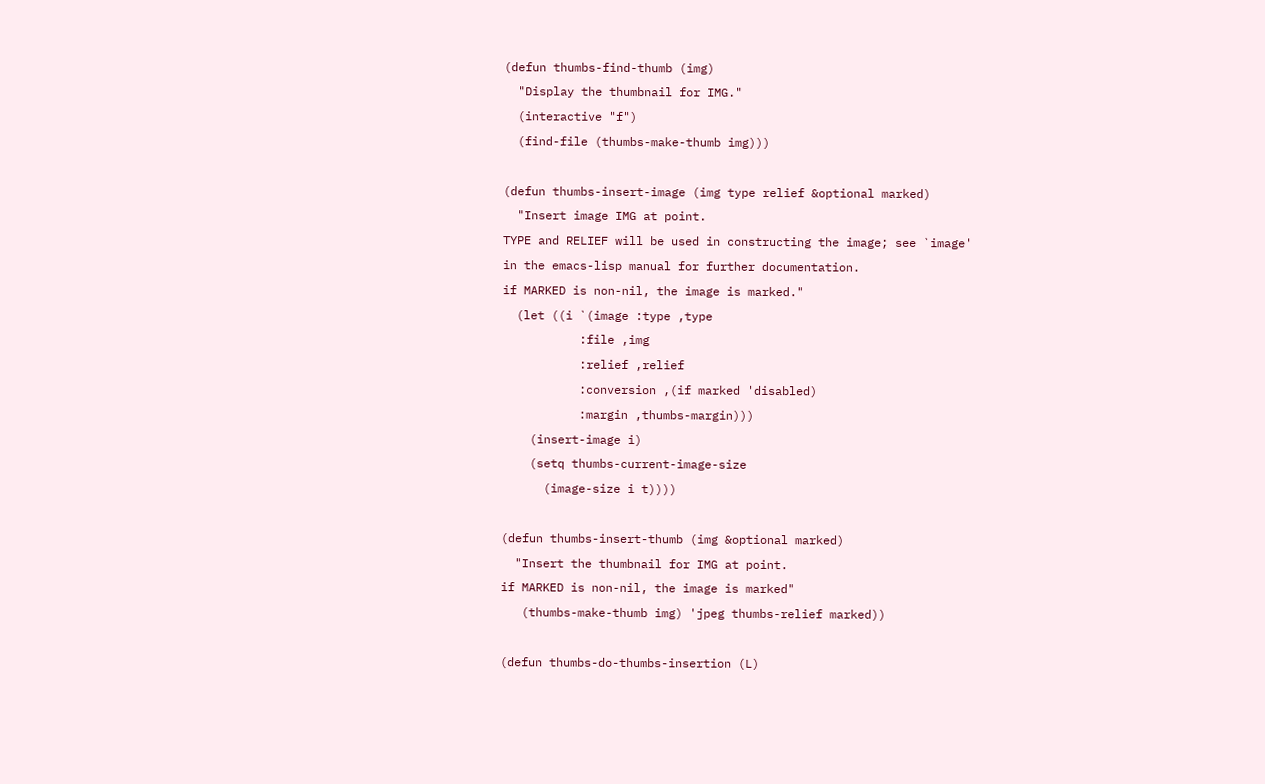(defun thumbs-find-thumb (img)
  "Display the thumbnail for IMG."
  (interactive "f")
  (find-file (thumbs-make-thumb img)))

(defun thumbs-insert-image (img type relief &optional marked)
  "Insert image IMG at point.
TYPE and RELIEF will be used in constructing the image; see `image'
in the emacs-lisp manual for further documentation.
if MARKED is non-nil, the image is marked."
  (let ((i `(image :type ,type
           :file ,img
           :relief ,relief
           :conversion ,(if marked 'disabled)
           :margin ,thumbs-margin)))
    (insert-image i)
    (setq thumbs-current-image-size
      (image-size i t))))

(defun thumbs-insert-thumb (img &optional marked)
  "Insert the thumbnail for IMG at point.
if MARKED is non-nil, the image is marked"
   (thumbs-make-thumb img) 'jpeg thumbs-relief marked))

(defun thumbs-do-thumbs-insertion (L)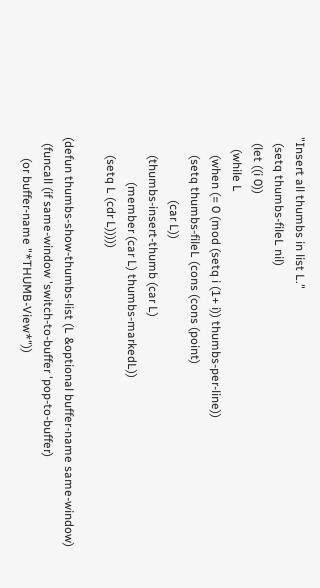"Insert all thumbs in list L."
  (setq thumbs-fileL nil)
  (let ((i 0))
    (while L
      (when (= 0 (mod (setq i (1+ i)) thumbs-per-line))
      (setq thumbs-fileL (cons (cons (point)
                     (car L))
      (thumbs-insert-thumb (car L)
               (member (car L) thumbs-markedL))
      (setq L (cdr L)))))

(defun thumbs-show-thumbs-list (L &optional buffer-name same-window)
  (funcall (if same-window 'switch-to-buffer 'pop-to-buffer)
       (or buffer-name "*THUMB-View*"))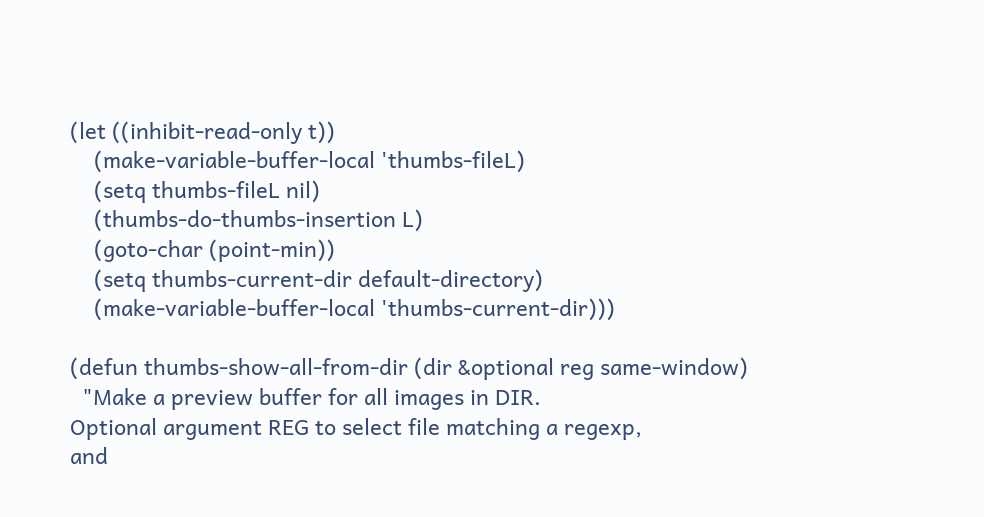(let ((inhibit-read-only t))
    (make-variable-buffer-local 'thumbs-fileL)
    (setq thumbs-fileL nil)
    (thumbs-do-thumbs-insertion L)
    (goto-char (point-min))
    (setq thumbs-current-dir default-directory)
    (make-variable-buffer-local 'thumbs-current-dir)))

(defun thumbs-show-all-from-dir (dir &optional reg same-window)
  "Make a preview buffer for all images in DIR.
Optional argument REG to select file matching a regexp,
and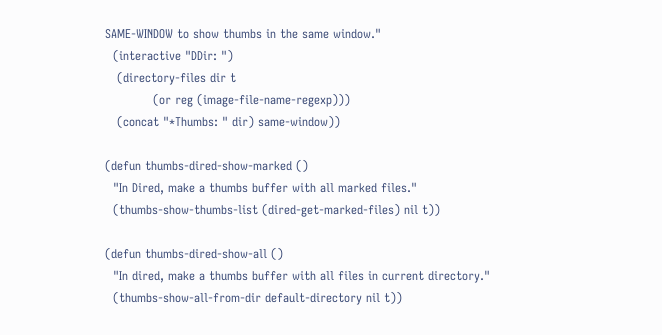SAME-WINDOW to show thumbs in the same window."
  (interactive "DDir: ")
   (directory-files dir t
            (or reg (image-file-name-regexp)))
   (concat "*Thumbs: " dir) same-window))

(defun thumbs-dired-show-marked ()
  "In Dired, make a thumbs buffer with all marked files."
  (thumbs-show-thumbs-list (dired-get-marked-files) nil t))

(defun thumbs-dired-show-all ()
  "In dired, make a thumbs buffer with all files in current directory."
  (thumbs-show-all-from-dir default-directory nil t))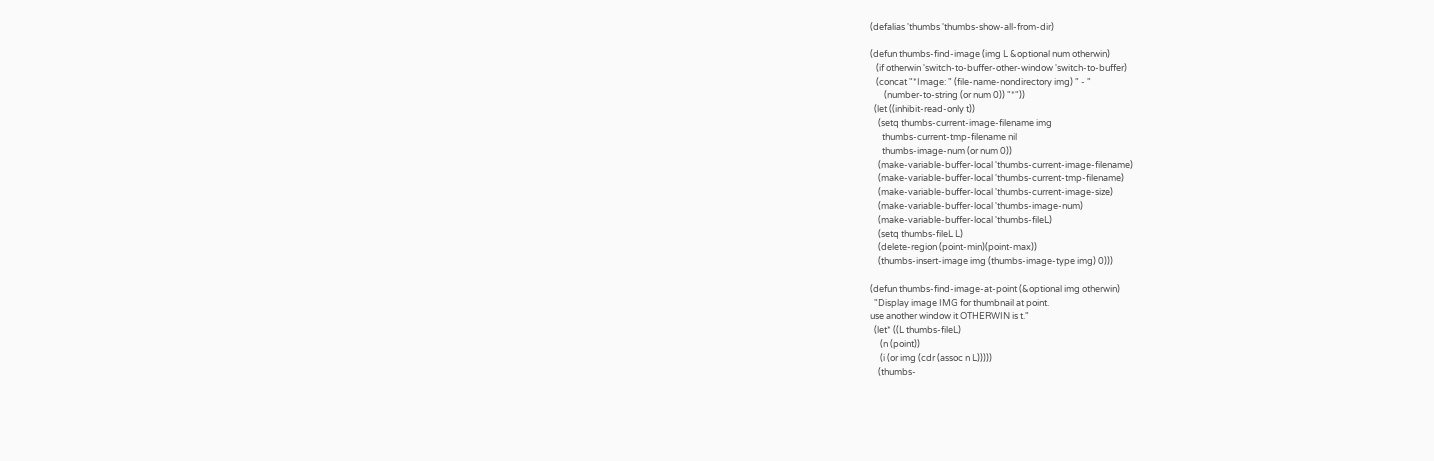(defalias 'thumbs 'thumbs-show-all-from-dir)

(defun thumbs-find-image (img L &optional num otherwin)
   (if otherwin 'switch-to-buffer-other-window 'switch-to-buffer)
   (concat "*Image: " (file-name-nondirectory img) " - "
       (number-to-string (or num 0)) "*"))
  (let ((inhibit-read-only t))
    (setq thumbs-current-image-filename img
      thumbs-current-tmp-filename nil
      thumbs-image-num (or num 0))
    (make-variable-buffer-local 'thumbs-current-image-filename)
    (make-variable-buffer-local 'thumbs-current-tmp-filename)
    (make-variable-buffer-local 'thumbs-current-image-size)
    (make-variable-buffer-local 'thumbs-image-num)
    (make-variable-buffer-local 'thumbs-fileL)
    (setq thumbs-fileL L)
    (delete-region (point-min)(point-max))
    (thumbs-insert-image img (thumbs-image-type img) 0)))

(defun thumbs-find-image-at-point (&optional img otherwin)
  "Display image IMG for thumbnail at point.
use another window it OTHERWIN is t."
  (let* ((L thumbs-fileL)
     (n (point))
     (i (or img (cdr (assoc n L)))))
    (thumbs-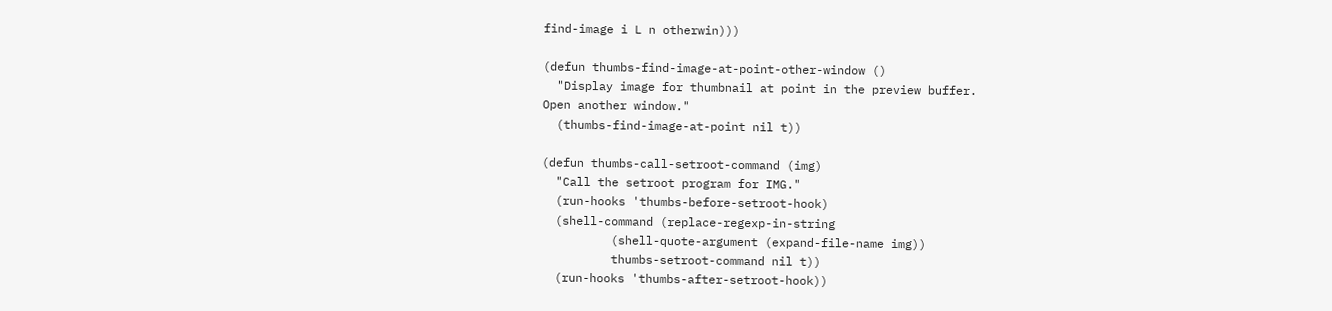find-image i L n otherwin)))

(defun thumbs-find-image-at-point-other-window ()
  "Display image for thumbnail at point in the preview buffer.
Open another window."
  (thumbs-find-image-at-point nil t))

(defun thumbs-call-setroot-command (img)
  "Call the setroot program for IMG."
  (run-hooks 'thumbs-before-setroot-hook)
  (shell-command (replace-regexp-in-string
          (shell-quote-argument (expand-file-name img))
          thumbs-setroot-command nil t))
  (run-hooks 'thumbs-after-setroot-hook))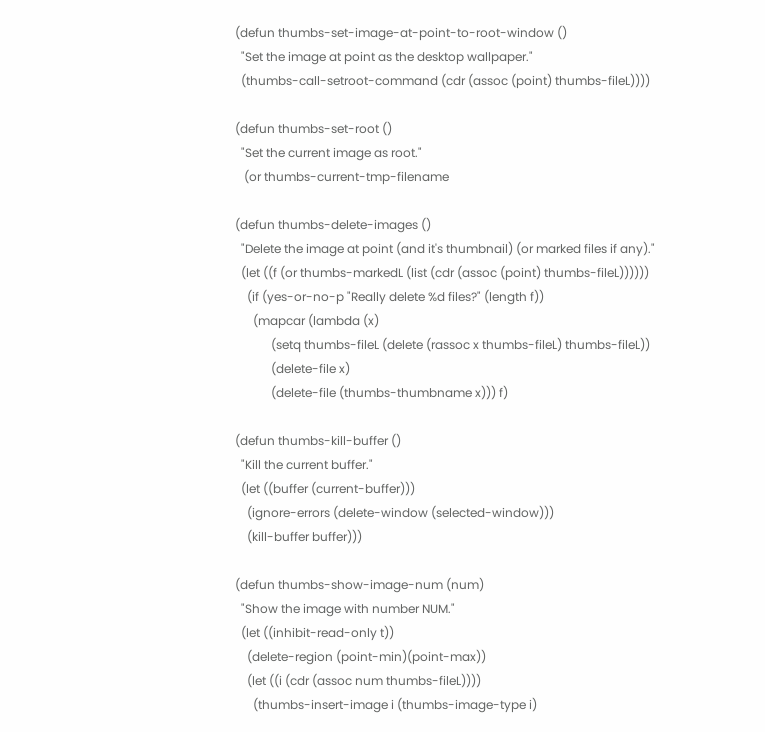(defun thumbs-set-image-at-point-to-root-window ()
  "Set the image at point as the desktop wallpaper."
  (thumbs-call-setroot-command (cdr (assoc (point) thumbs-fileL))))

(defun thumbs-set-root ()
  "Set the current image as root."
   (or thumbs-current-tmp-filename

(defun thumbs-delete-images ()
  "Delete the image at point (and it's thumbnail) (or marked files if any)."
  (let ((f (or thumbs-markedL (list (cdr (assoc (point) thumbs-fileL))))))
    (if (yes-or-no-p "Really delete %d files?" (length f))
      (mapcar (lambda (x)
            (setq thumbs-fileL (delete (rassoc x thumbs-fileL) thumbs-fileL))
            (delete-file x)
            (delete-file (thumbs-thumbname x))) f)

(defun thumbs-kill-buffer ()
  "Kill the current buffer."
  (let ((buffer (current-buffer)))
    (ignore-errors (delete-window (selected-window)))
    (kill-buffer buffer)))

(defun thumbs-show-image-num (num)
  "Show the image with number NUM."
  (let ((inhibit-read-only t))
    (delete-region (point-min)(point-max))
    (let ((i (cdr (assoc num thumbs-fileL))))
      (thumbs-insert-image i (thumbs-image-type i)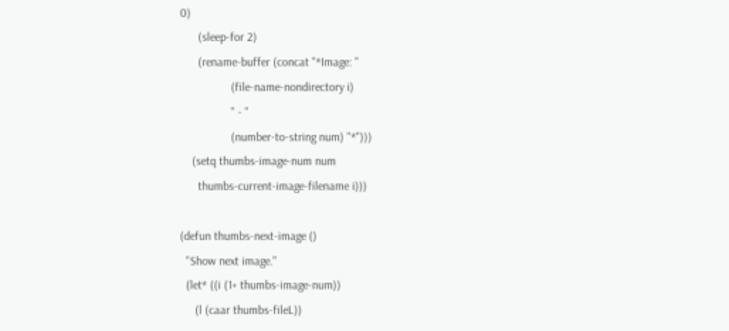0)
      (sleep-for 2)
      (rename-buffer (concat "*Image: "
                 (file-name-nondirectory i)
                 " - "
                 (number-to-string num) "*")))
    (setq thumbs-image-num num
      thumbs-current-image-filename i)))

(defun thumbs-next-image ()
  "Show next image."
  (let* ((i (1+ thumbs-image-num))
     (l (caar thumbs-fileL))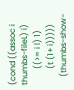(cond ((assoc i thumbs-fileL) i)
        ((>= i l) 1)
        (t (1+ i)))))
    (thumbs-show-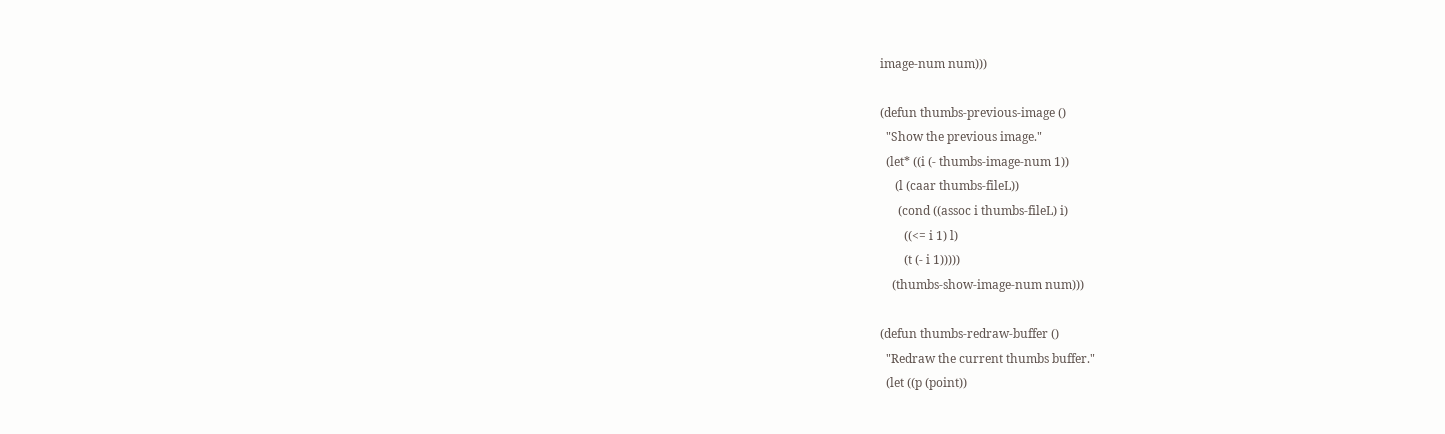image-num num)))

(defun thumbs-previous-image ()
  "Show the previous image."
  (let* ((i (- thumbs-image-num 1))
     (l (caar thumbs-fileL))
      (cond ((assoc i thumbs-fileL) i)
        ((<= i 1) l)
        (t (- i 1)))))
    (thumbs-show-image-num num)))

(defun thumbs-redraw-buffer ()
  "Redraw the current thumbs buffer."
  (let ((p (point))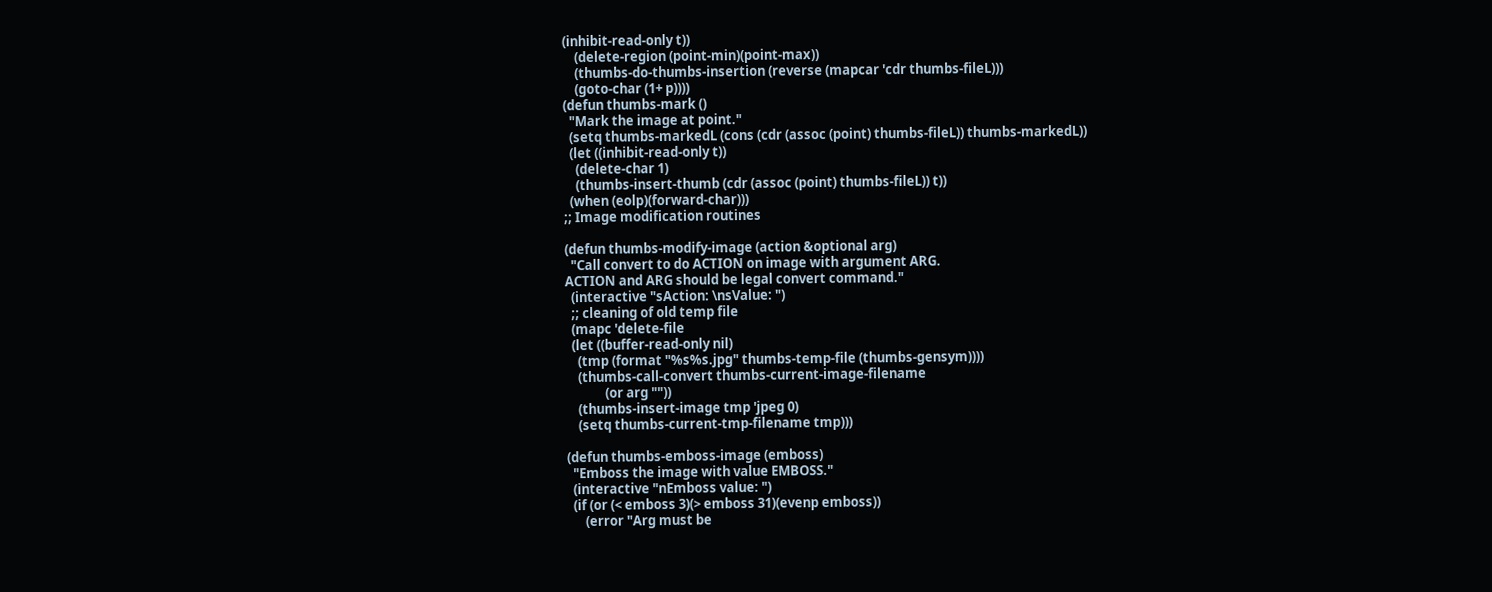(inhibit-read-only t))
    (delete-region (point-min)(point-max))
    (thumbs-do-thumbs-insertion (reverse (mapcar 'cdr thumbs-fileL)))
    (goto-char (1+ p))))
(defun thumbs-mark ()
  "Mark the image at point."
  (setq thumbs-markedL (cons (cdr (assoc (point) thumbs-fileL)) thumbs-markedL))
  (let ((inhibit-read-only t))
    (delete-char 1)
    (thumbs-insert-thumb (cdr (assoc (point) thumbs-fileL)) t))
  (when (eolp)(forward-char)))
;; Image modification routines

(defun thumbs-modify-image (action &optional arg)
  "Call convert to do ACTION on image with argument ARG.
ACTION and ARG should be legal convert command."
  (interactive "sAction: \nsValue: ")
  ;; cleaning of old temp file
  (mapc 'delete-file
  (let ((buffer-read-only nil)
    (tmp (format "%s%s.jpg" thumbs-temp-file (thumbs-gensym))))
    (thumbs-call-convert thumbs-current-image-filename
             (or arg ""))
    (thumbs-insert-image tmp 'jpeg 0)
    (setq thumbs-current-tmp-filename tmp)))

(defun thumbs-emboss-image (emboss)
  "Emboss the image with value EMBOSS."
  (interactive "nEmboss value: ")
  (if (or (< emboss 3)(> emboss 31)(evenp emboss))
      (error "Arg must be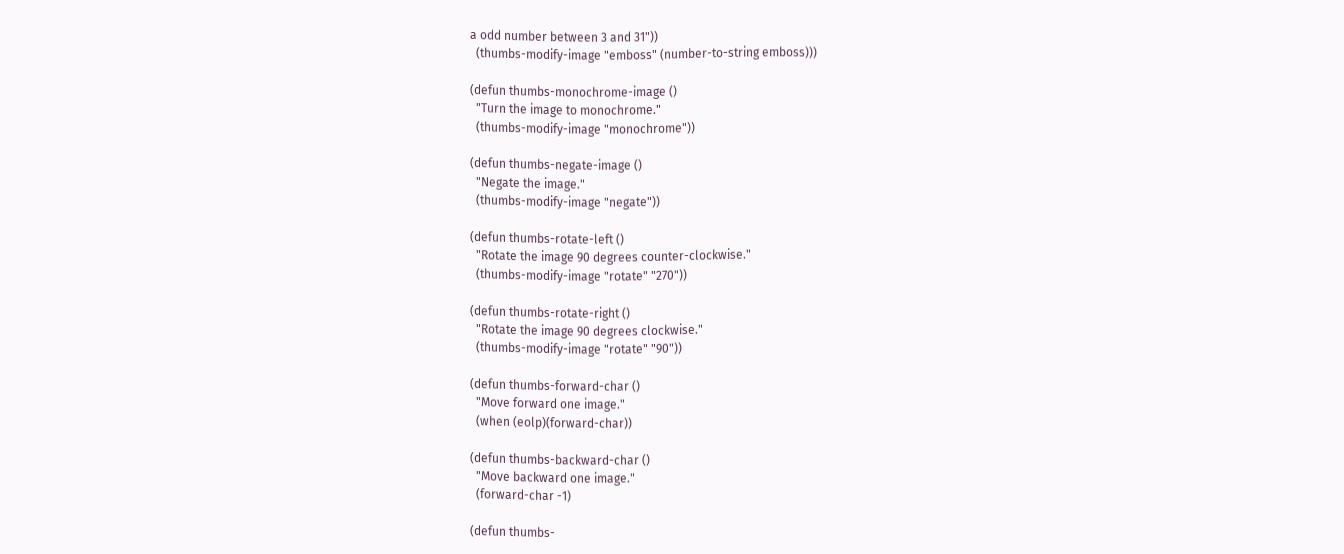a odd number between 3 and 31"))
  (thumbs-modify-image "emboss" (number-to-string emboss)))

(defun thumbs-monochrome-image ()
  "Turn the image to monochrome."
  (thumbs-modify-image "monochrome"))

(defun thumbs-negate-image ()
  "Negate the image."
  (thumbs-modify-image "negate"))

(defun thumbs-rotate-left ()
  "Rotate the image 90 degrees counter-clockwise."
  (thumbs-modify-image "rotate" "270"))

(defun thumbs-rotate-right ()
  "Rotate the image 90 degrees clockwise."
  (thumbs-modify-image "rotate" "90"))

(defun thumbs-forward-char ()
  "Move forward one image."
  (when (eolp)(forward-char))

(defun thumbs-backward-char ()
  "Move backward one image."
  (forward-char -1)

(defun thumbs-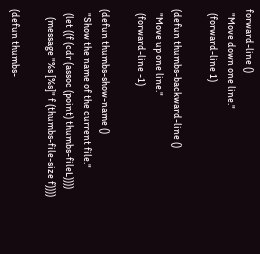forward-line ()
  "Move down one line."
  (forward-line 1)

(defun thumbs-backward-line ()
  "Move up one line."
  (forward-line -1)

(defun thumbs-show-name ()
  "Show the name of the current file."
  (let ((f (cdr (assoc (point) thumbs-fileL))))
    (message "%s [%s]" f (thumbs-file-size f))))

(defun thumbs-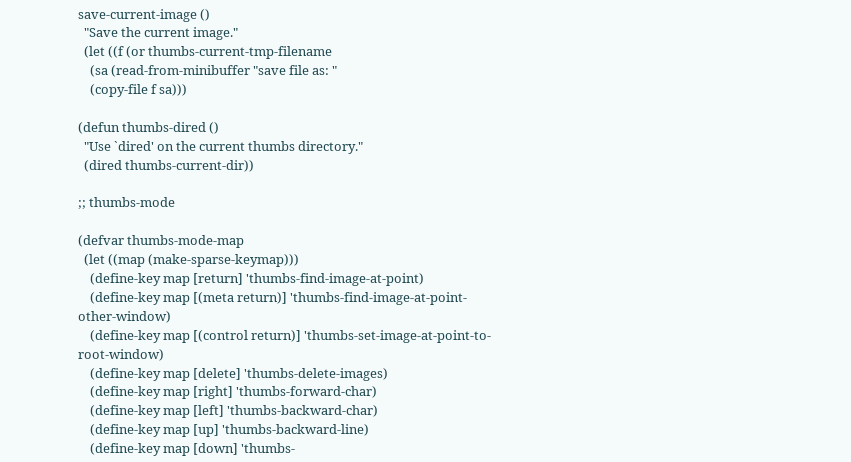save-current-image ()
  "Save the current image."
  (let ((f (or thumbs-current-tmp-filename
    (sa (read-from-minibuffer "save file as: "
    (copy-file f sa)))

(defun thumbs-dired ()
  "Use `dired' on the current thumbs directory."
  (dired thumbs-current-dir))

;; thumbs-mode

(defvar thumbs-mode-map
  (let ((map (make-sparse-keymap)))
    (define-key map [return] 'thumbs-find-image-at-point)
    (define-key map [(meta return)] 'thumbs-find-image-at-point-other-window)
    (define-key map [(control return)] 'thumbs-set-image-at-point-to-root-window)
    (define-key map [delete] 'thumbs-delete-images)
    (define-key map [right] 'thumbs-forward-char)
    (define-key map [left] 'thumbs-backward-char)
    (define-key map [up] 'thumbs-backward-line)
    (define-key map [down] 'thumbs-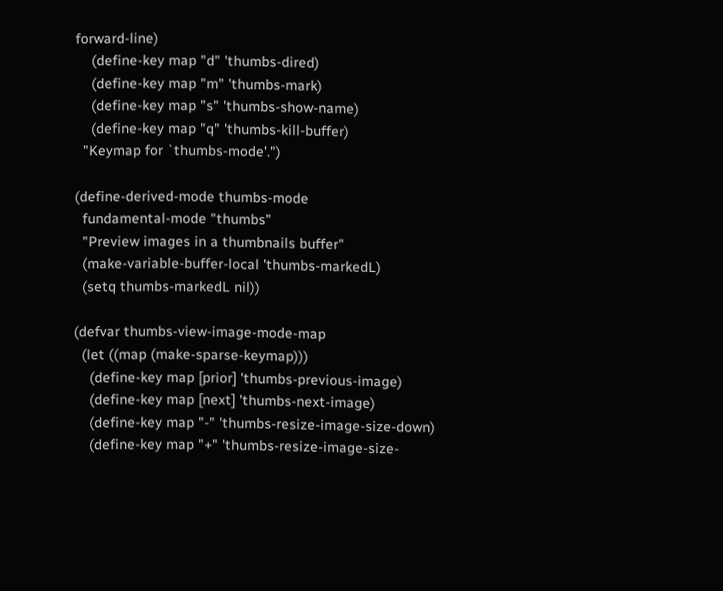forward-line)
    (define-key map "d" 'thumbs-dired)
    (define-key map "m" 'thumbs-mark)
    (define-key map "s" 'thumbs-show-name)
    (define-key map "q" 'thumbs-kill-buffer)
  "Keymap for `thumbs-mode'.")

(define-derived-mode thumbs-mode
  fundamental-mode "thumbs"
  "Preview images in a thumbnails buffer"
  (make-variable-buffer-local 'thumbs-markedL)
  (setq thumbs-markedL nil))

(defvar thumbs-view-image-mode-map
  (let ((map (make-sparse-keymap)))
    (define-key map [prior] 'thumbs-previous-image)
    (define-key map [next] 'thumbs-next-image)
    (define-key map "-" 'thumbs-resize-image-size-down)
    (define-key map "+" 'thumbs-resize-image-size-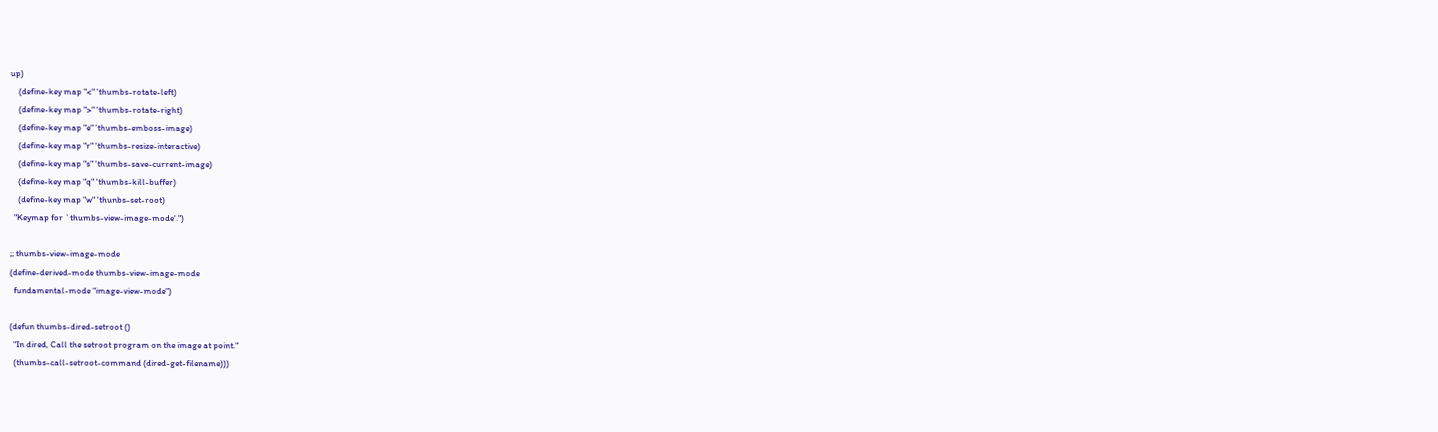up)
    (define-key map "<" 'thumbs-rotate-left)
    (define-key map ">" 'thumbs-rotate-right)
    (define-key map "e" 'thumbs-emboss-image)
    (define-key map "r" 'thumbs-resize-interactive)
    (define-key map "s" 'thumbs-save-current-image)
    (define-key map "q" 'thumbs-kill-buffer)
    (define-key map "w" 'thunbs-set-root)
  "Keymap for `thumbs-view-image-mode'.")

;; thumbs-view-image-mode
(define-derived-mode thumbs-view-image-mode
  fundamental-mode "image-view-mode")

(defun thumbs-dired-setroot ()
  "In dired, Call the setroot program on the image at point."
  (thumbs-call-setroot-command (dired-get-filename)))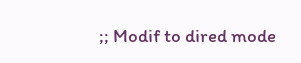;; Modif to dired mode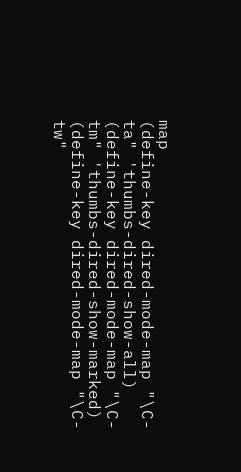map
(define-key dired-mode-map "\C-ta" 'thumbs-dired-show-all)
(define-key dired-mode-map "\C-tm" 'thumbs-dired-show-marked)
(define-key dired-mode-map "\C-tw"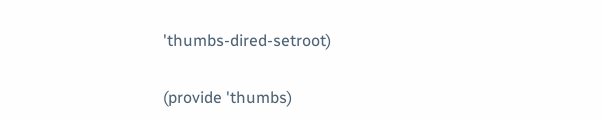'thumbs-dired-setroot)

(provide 'thumbs)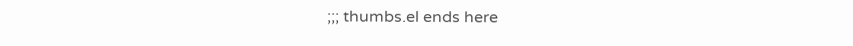;;; thumbs.el ends here